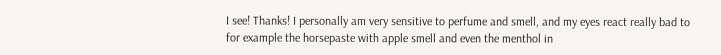I see! Thanks! I personally am very sensitive to perfume and smell, and my eyes react really bad to for example the horsepaste with apple smell and even the menthol in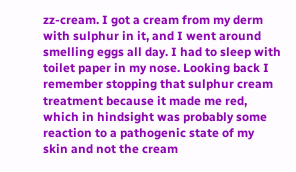zz-cream. I got a cream from my derm with sulphur in it, and I went around smelling eggs all day. I had to sleep with toilet paper in my nose. Looking back I remember stopping that sulphur cream treatment because it made me red, which in hindsight was probably some reaction to a pathogenic state of my skin and not the cream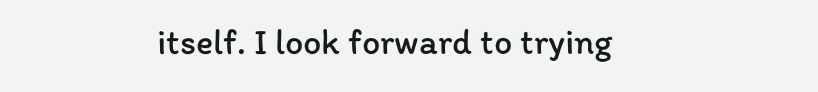itself. I look forward to trying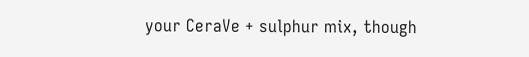your CeraVe + sulphur mix, though